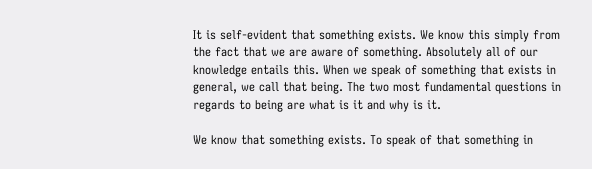It is self-evident that something exists. We know this simply from the fact that we are aware of something. Absolutely all of our knowledge entails this. When we speak of something that exists in general, we call that being. The two most fundamental questions in regards to being are what is it and why is it.

We know that something exists. To speak of that something in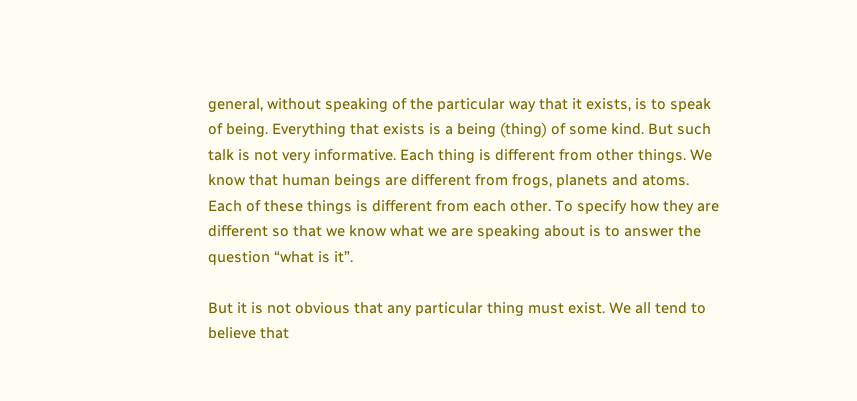general, without speaking of the particular way that it exists, is to speak of being. Everything that exists is a being (thing) of some kind. But such talk is not very informative. Each thing is different from other things. We know that human beings are different from frogs, planets and atoms. Each of these things is different from each other. To specify how they are different so that we know what we are speaking about is to answer the question “what is it”.

But it is not obvious that any particular thing must exist. We all tend to believe that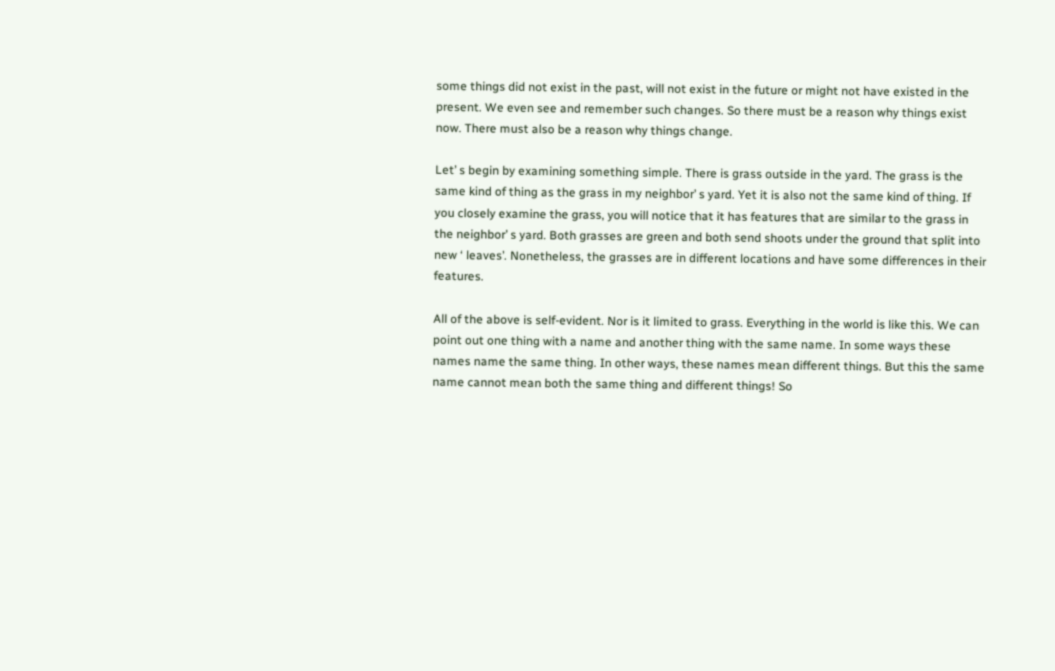some things did not exist in the past, will not exist in the future or might not have existed in the present. We even see and remember such changes. So there must be a reason why things exist now. There must also be a reason why things change.

Let’ s begin by examining something simple. There is grass outside in the yard. The grass is the same kind of thing as the grass in my neighbor’ s yard. Yet it is also not the same kind of thing. If you closely examine the grass, you will notice that it has features that are similar to the grass in the neighbor’ s yard. Both grasses are green and both send shoots under the ground that split into new ‘ leaves’. Nonetheless, the grasses are in different locations and have some differences in their features.

All of the above is self-evident. Nor is it limited to grass. Everything in the world is like this. We can point out one thing with a name and another thing with the same name. In some ways these names name the same thing. In other ways, these names mean different things. But this the same name cannot mean both the same thing and different things! So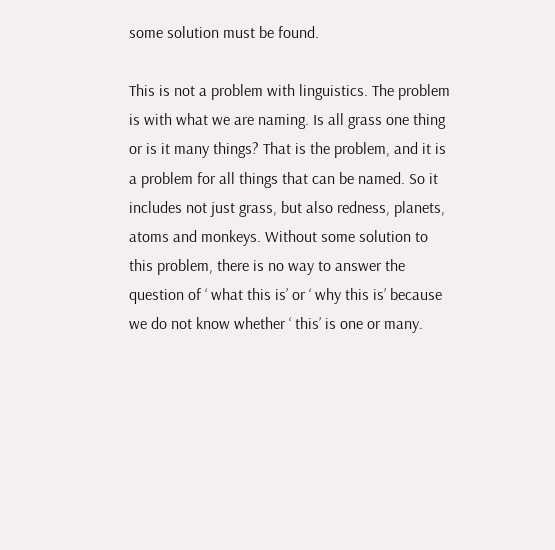some solution must be found.

This is not a problem with linguistics. The problem is with what we are naming. Is all grass one thing or is it many things? That is the problem, and it is a problem for all things that can be named. So it includes not just grass, but also redness, planets, atoms and monkeys. Without some solution to this problem, there is no way to answer the question of ‘ what this is’ or ‘ why this is’ because we do not know whether ‘ this’ is one or many.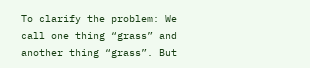To clarify the problem: We call one thing “grass” and another thing “grass”. But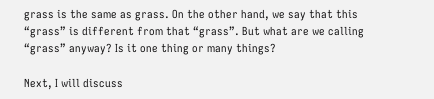grass is the same as grass. On the other hand, we say that this “grass” is different from that “grass”. But what are we calling “grass” anyway? Is it one thing or many things?

Next, I will discuss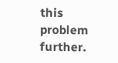this problem further.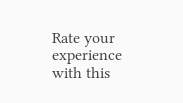Rate your experience with this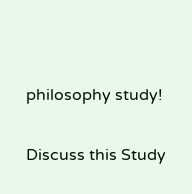philosophy study!

Discuss this Study